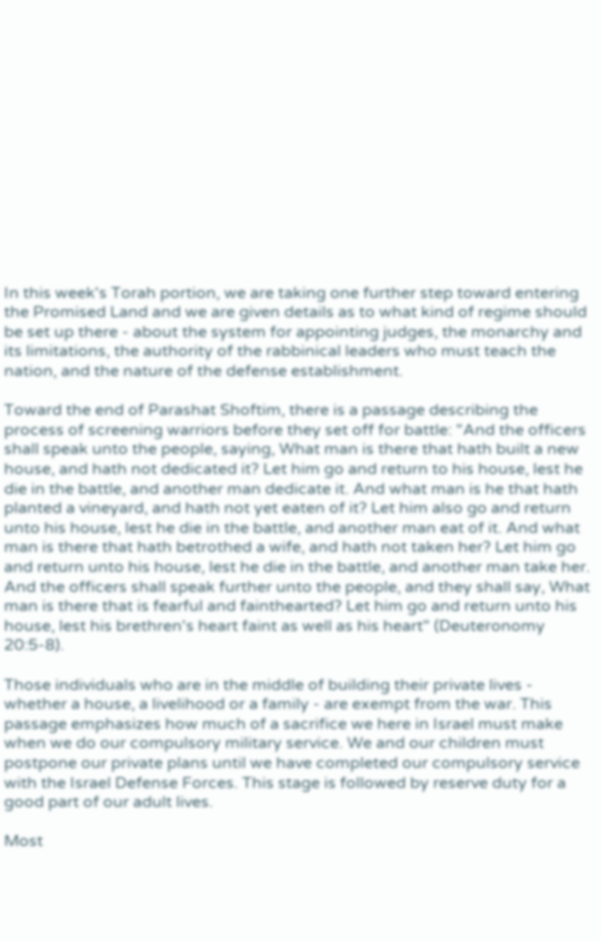In this week's Torah portion, we are taking one further step toward entering the Promised Land and we are given details as to what kind of regime should be set up there - about the system for appointing judges, the monarchy and its limitations, the authority of the rabbinical leaders who must teach the nation, and the nature of the defense establishment.

Toward the end of Parashat Shoftim, there is a passage describing the process of screening warriors before they set off for battle: "And the officers shall speak unto the people, saying, What man is there that hath built a new house, and hath not dedicated it? Let him go and return to his house, lest he die in the battle, and another man dedicate it. And what man is he that hath planted a vineyard, and hath not yet eaten of it? Let him also go and return unto his house, lest he die in the battle, and another man eat of it. And what man is there that hath betrothed a wife, and hath not taken her? Let him go and return unto his house, lest he die in the battle, and another man take her. And the officers shall speak further unto the people, and they shall say, What man is there that is fearful and fainthearted? Let him go and return unto his house, lest his brethren's heart faint as well as his heart" (Deuteronomy 20:5-8).

Those individuals who are in the middle of building their private lives - whether a house, a livelihood or a family - are exempt from the war. This passage emphasizes how much of a sacrifice we here in Israel must make when we do our compulsory military service. We and our children must postpone our private plans until we have completed our compulsory service with the Israel Defense Forces. This stage is followed by reserve duty for a good part of our adult lives.

Most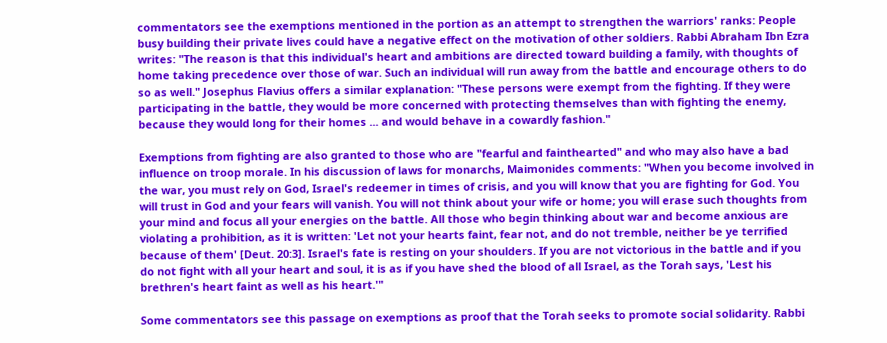commentators see the exemptions mentioned in the portion as an attempt to strengthen the warriors' ranks: People busy building their private lives could have a negative effect on the motivation of other soldiers. Rabbi Abraham Ibn Ezra writes: "The reason is that this individual's heart and ambitions are directed toward building a family, with thoughts of home taking precedence over those of war. Such an individual will run away from the battle and encourage others to do so as well." Josephus Flavius offers a similar explanation: "These persons were exempt from the fighting. If they were participating in the battle, they would be more concerned with protecting themselves than with fighting the enemy, because they would long for their homes ... and would behave in a cowardly fashion."

Exemptions from fighting are also granted to those who are "fearful and fainthearted" and who may also have a bad influence on troop morale. In his discussion of laws for monarchs, Maimonides comments: "When you become involved in the war, you must rely on God, Israel's redeemer in times of crisis, and you will know that you are fighting for God. You will trust in God and your fears will vanish. You will not think about your wife or home; you will erase such thoughts from your mind and focus all your energies on the battle. All those who begin thinking about war and become anxious are violating a prohibition, as it is written: 'Let not your hearts faint, fear not, and do not tremble, neither be ye terrified because of them' [Deut. 20:3]. Israel's fate is resting on your shoulders. If you are not victorious in the battle and if you do not fight with all your heart and soul, it is as if you have shed the blood of all Israel, as the Torah says, 'Lest his brethren's heart faint as well as his heart.'"

Some commentators see this passage on exemptions as proof that the Torah seeks to promote social solidarity. Rabbi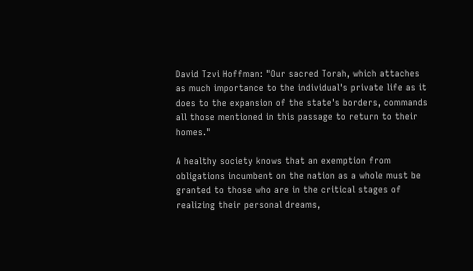David Tzvi Hoffman: "Our sacred Torah, which attaches as much importance to the individual's private life as it does to the expansion of the state's borders, commands all those mentioned in this passage to return to their homes."

A healthy society knows that an exemption from obligations incumbent on the nation as a whole must be granted to those who are in the critical stages of realizing their personal dreams,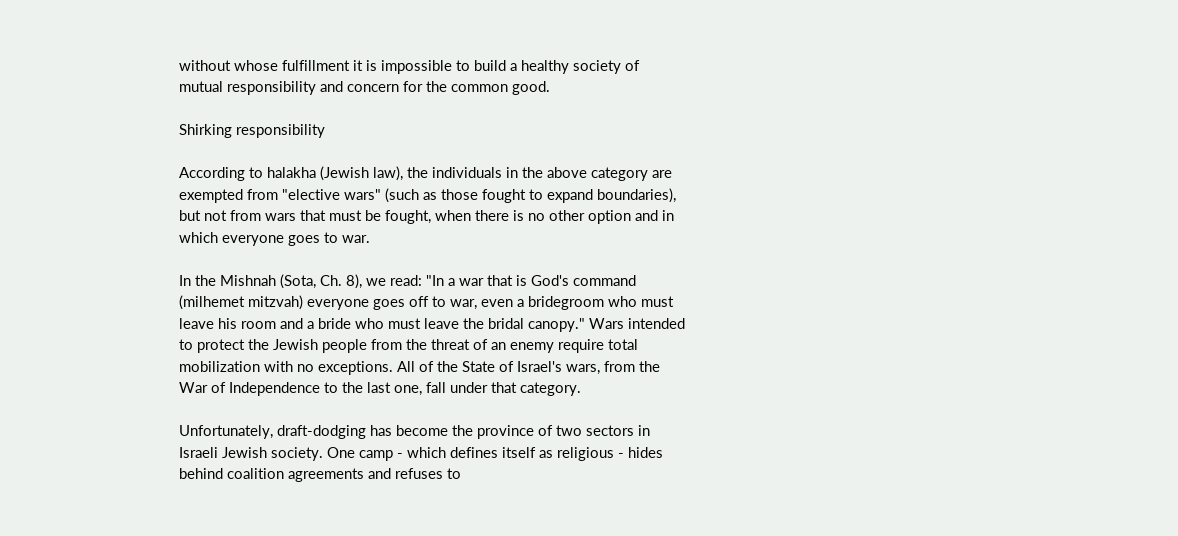without whose fulfillment it is impossible to build a healthy society of mutual responsibility and concern for the common good.

Shirking responsibility

According to halakha (Jewish law), the individuals in the above category are exempted from "elective wars" (such as those fought to expand boundaries), but not from wars that must be fought, when there is no other option and in which everyone goes to war.

In the Mishnah (Sota, Ch. 8), we read: "In a war that is God's command (milhemet mitzvah) everyone goes off to war, even a bridegroom who must leave his room and a bride who must leave the bridal canopy." Wars intended to protect the Jewish people from the threat of an enemy require total mobilization with no exceptions. All of the State of Israel's wars, from the War of Independence to the last one, fall under that category.

Unfortunately, draft-dodging has become the province of two sectors in Israeli Jewish society. One camp - which defines itself as religious - hides behind coalition agreements and refuses to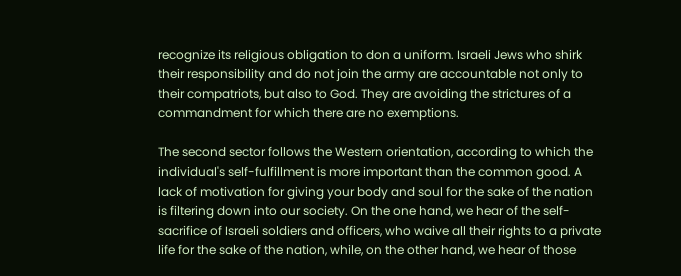recognize its religious obligation to don a uniform. Israeli Jews who shirk their responsibility and do not join the army are accountable not only to their compatriots, but also to God. They are avoiding the strictures of a commandment for which there are no exemptions.

The second sector follows the Western orientation, according to which the individual's self-fulfillment is more important than the common good. A lack of motivation for giving your body and soul for the sake of the nation is filtering down into our society. On the one hand, we hear of the self-sacrifice of Israeli soldiers and officers, who waive all their rights to a private life for the sake of the nation, while, on the other hand, we hear of those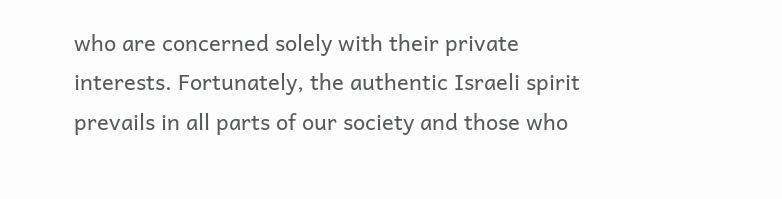who are concerned solely with their private interests. Fortunately, the authentic Israeli spirit prevails in all parts of our society and those who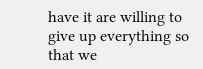have it are willing to give up everything so that we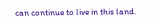can continue to live in this land.